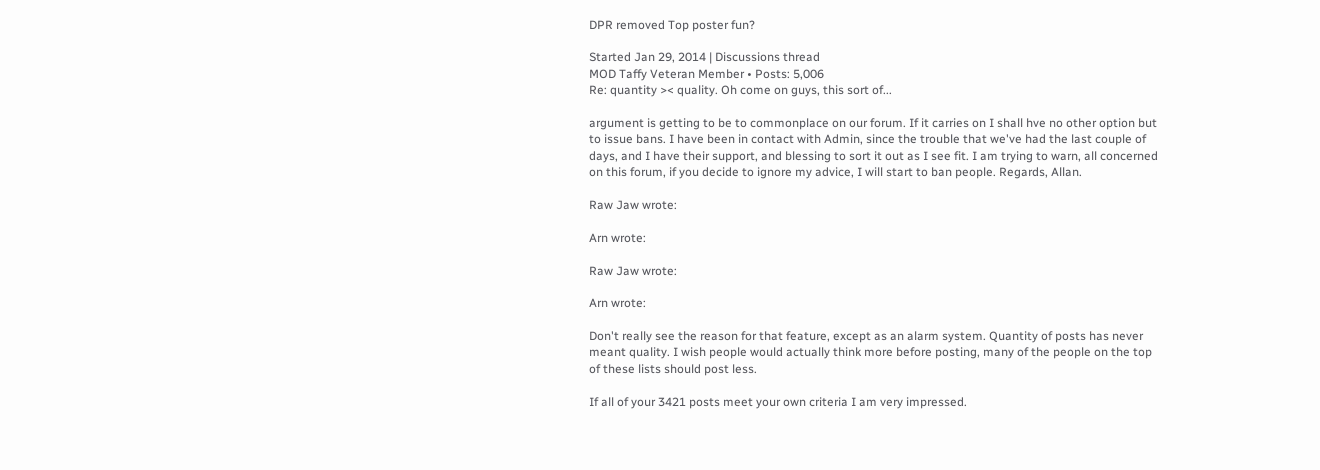DPR removed Top poster fun?

Started Jan 29, 2014 | Discussions thread
MOD Taffy Veteran Member • Posts: 5,006
Re: quantity >< quality. Oh come on guys, this sort of...

argument is getting to be to commonplace on our forum. If it carries on I shall hve no other option but to issue bans. I have been in contact with Admin, since the trouble that we've had the last couple of days, and I have their support, and blessing to sort it out as I see fit. I am trying to warn, all concerned on this forum, if you decide to ignore my advice, I will start to ban people. Regards, Allan.

Raw Jaw wrote:

Arn wrote:

Raw Jaw wrote:

Arn wrote:

Don't really see the reason for that feature, except as an alarm system. Quantity of posts has never meant quality. I wish people would actually think more before posting, many of the people on the top of these lists should post less.

If all of your 3421 posts meet your own criteria I am very impressed.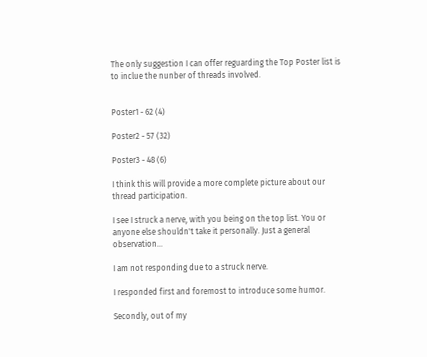The only suggestion I can offer reguarding the Top Poster list is to inclue the nunber of threads involved.


Poster1 - 62 (4)

Poster2 - 57 (32)

Poster3 - 48 (6)

I think this will provide a more complete picture about our thread participation.

I see I struck a nerve, with you being on the top list. You or anyone else shouldn't take it personally. Just a general observation...

I am not responding due to a struck nerve.

I responded first and foremost to introduce some humor.

Secondly, out of my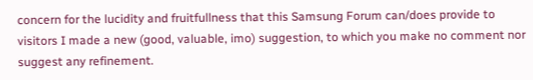concern for the lucidity and fruitfullness that this Samsung Forum can/does provide to visitors I made a new (good, valuable, imo) suggestion, to which you make no comment nor suggest any refinement.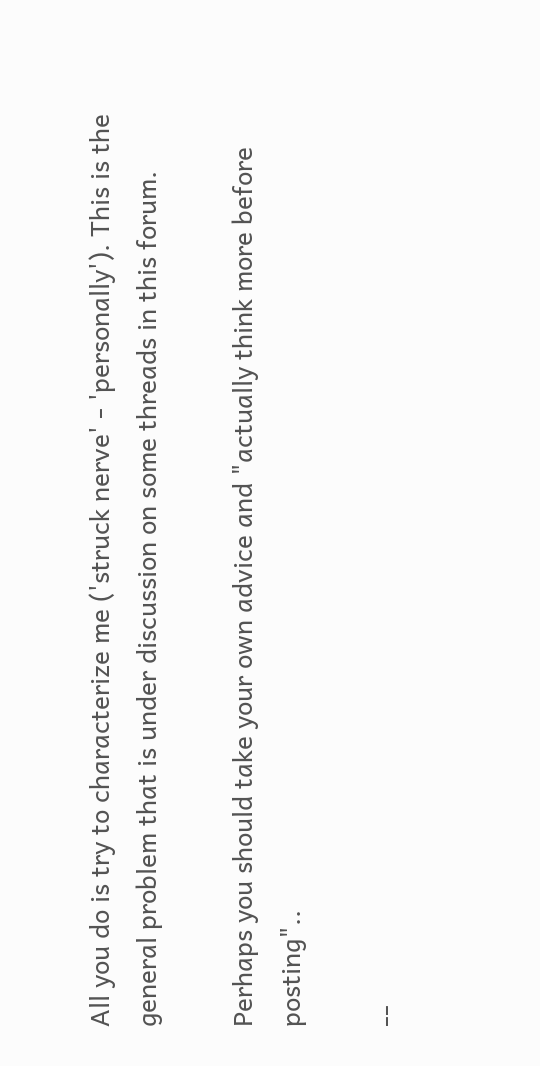All you do is try to characterize me ('struck nerve' - 'personally'). This is the general problem that is under discussion on some threads in this forum.

Perhaps you should take your own advice and "actually think more before posting"..

--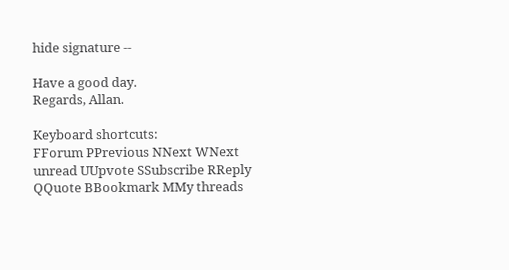hide signature --

Have a good day.
Regards, Allan.

Keyboard shortcuts:
FForum PPrevious NNext WNext unread UUpvote SSubscribe RReply QQuote BBookmark MMy threads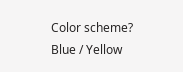Color scheme? Blue / Yellow